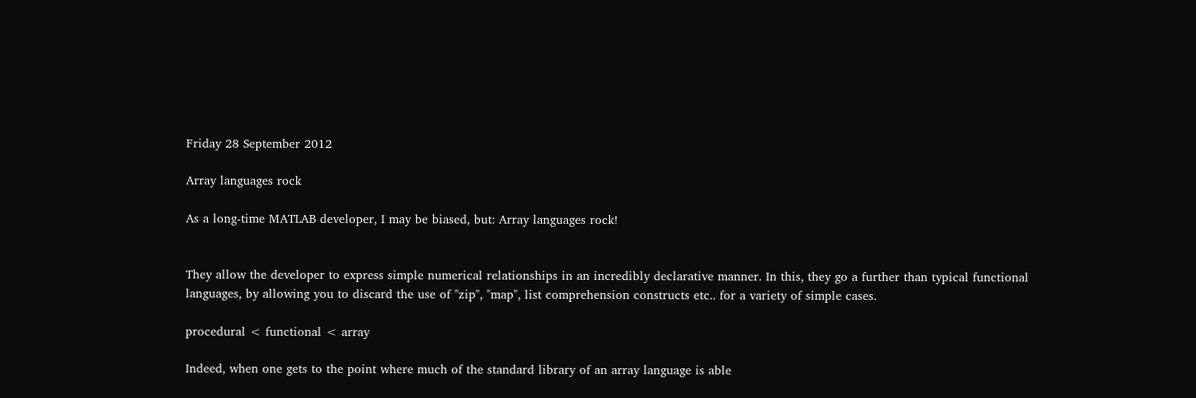Friday 28 September 2012

Array languages rock

As a long-time MATLAB developer, I may be biased, but: Array languages rock!


They allow the developer to express simple numerical relationships in an incredibly declarative manner. In this, they go a further than typical functional languages, by allowing you to discard the use of "zip", "map", list comprehension constructs etc.. for a variety of simple cases.

procedural < functional < array

Indeed, when one gets to the point where much of the standard library of an array language is able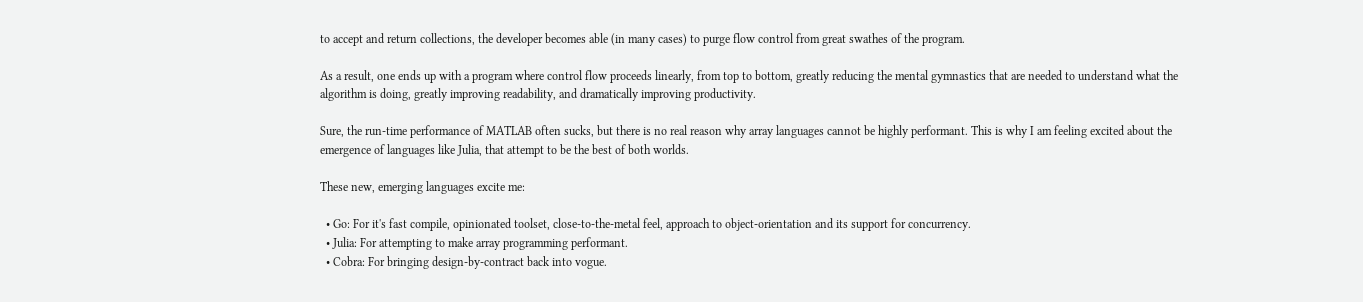to accept and return collections, the developer becomes able (in many cases) to purge flow control from great swathes of the program.

As a result, one ends up with a program where control flow proceeds linearly, from top to bottom, greatly reducing the mental gymnastics that are needed to understand what the algorithm is doing, greatly improving readability, and dramatically improving productivity.

Sure, the run-time performance of MATLAB often sucks, but there is no real reason why array languages cannot be highly performant. This is why I am feeling excited about the emergence of languages like Julia, that attempt to be the best of both worlds.

These new, emerging languages excite me:

  • Go: For it's fast compile, opinionated toolset, close-to-the-metal feel, approach to object-orientation and its support for concurrency.
  • Julia: For attempting to make array programming performant.
  • Cobra: For bringing design-by-contract back into vogue.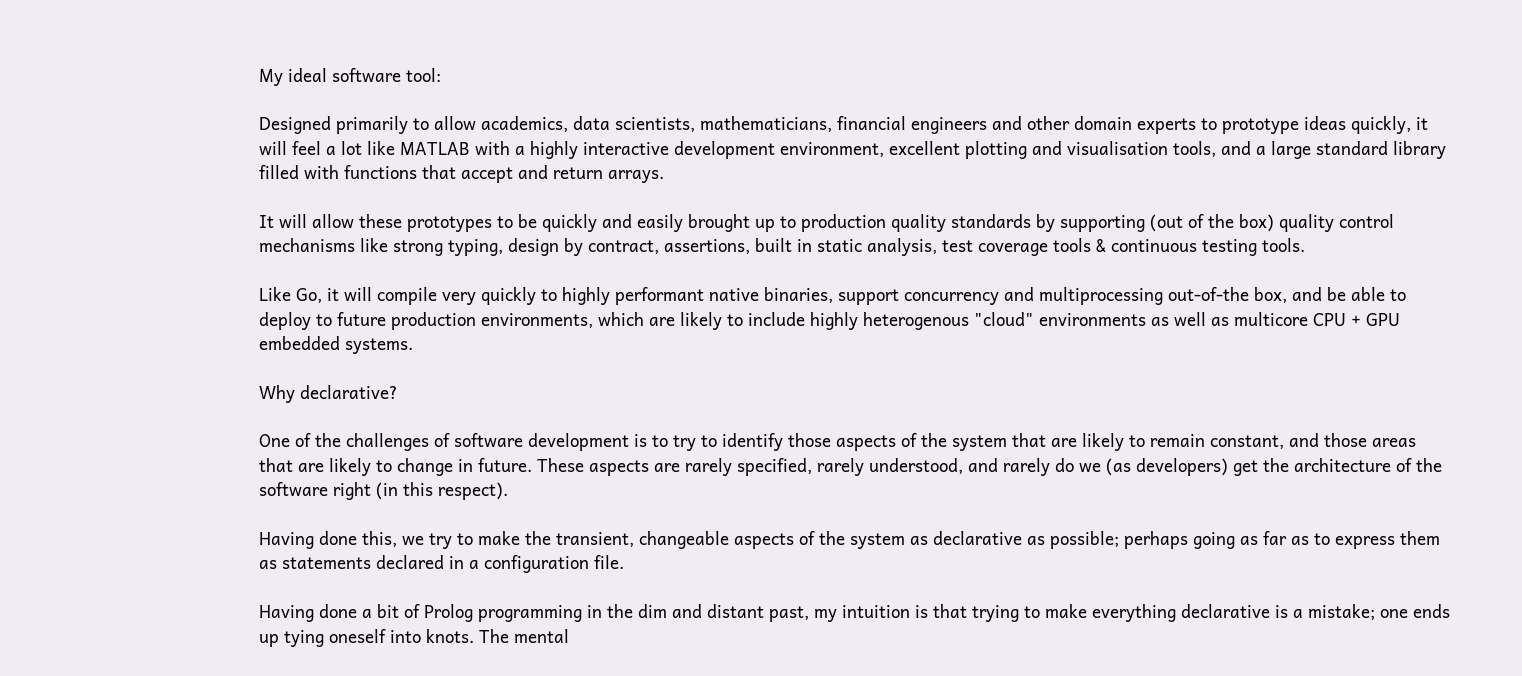My ideal software tool:

Designed primarily to allow academics, data scientists, mathematicians, financial engineers and other domain experts to prototype ideas quickly, it will feel a lot like MATLAB with a highly interactive development environment, excellent plotting and visualisation tools, and a large standard library filled with functions that accept and return arrays.

It will allow these prototypes to be quickly and easily brought up to production quality standards by supporting (out of the box) quality control mechanisms like strong typing, design by contract, assertions, built in static analysis, test coverage tools & continuous testing tools.

Like Go, it will compile very quickly to highly performant native binaries, support concurrency and multiprocessing out-of-the box, and be able to deploy to future production environments, which are likely to include highly heterogenous "cloud" environments as well as multicore CPU + GPU embedded systems.

Why declarative?

One of the challenges of software development is to try to identify those aspects of the system that are likely to remain constant, and those areas that are likely to change in future. These aspects are rarely specified, rarely understood, and rarely do we (as developers) get the architecture of the software right (in this respect).

Having done this, we try to make the transient, changeable aspects of the system as declarative as possible; perhaps going as far as to express them as statements declared in a configuration file.

Having done a bit of Prolog programming in the dim and distant past, my intuition is that trying to make everything declarative is a mistake; one ends up tying oneself into knots. The mental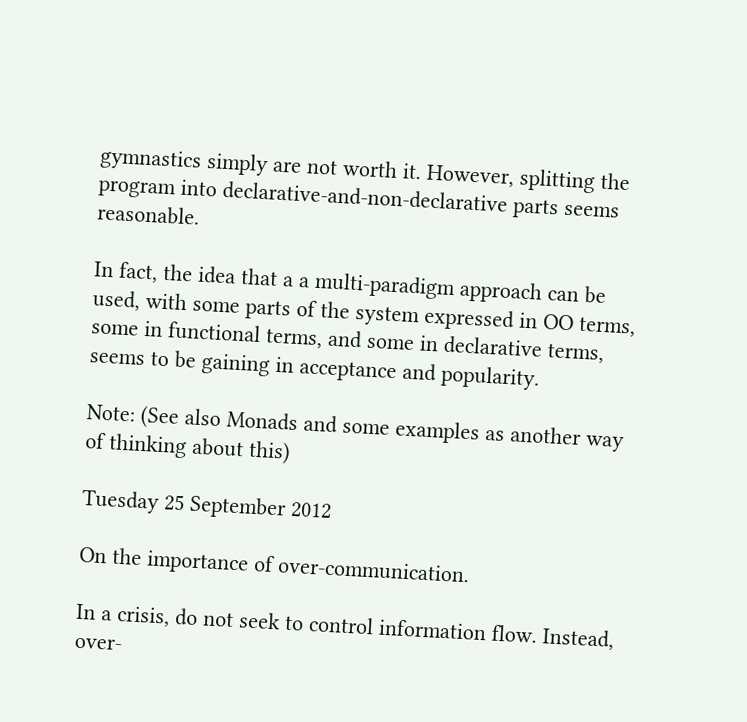gymnastics simply are not worth it. However, splitting the program into declarative-and-non-declarative parts seems reasonable.

In fact, the idea that a a multi-paradigm approach can be used, with some parts of the system expressed in OO terms, some in functional terms, and some in declarative terms, seems to be gaining in acceptance and popularity.

Note: (See also Monads and some examples as another way of thinking about this)

Tuesday 25 September 2012

On the importance of over-communication.

In a crisis, do not seek to control information flow. Instead, over-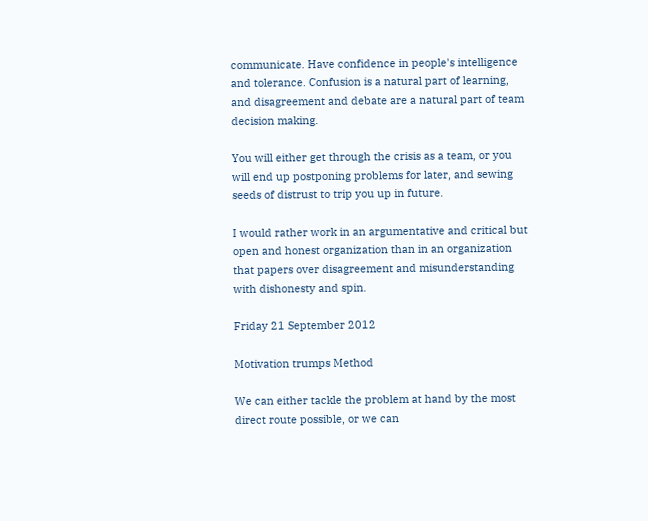communicate. Have confidence in people's intelligence and tolerance. Confusion is a natural part of learning, and disagreement and debate are a natural part of team decision making.

You will either get through the crisis as a team, or you will end up postponing problems for later, and sewing seeds of distrust to trip you up in future.

I would rather work in an argumentative and critical but open and honest organization than in an organization that papers over disagreement and misunderstanding with dishonesty and spin.

Friday 21 September 2012

Motivation trumps Method

We can either tackle the problem at hand by the most direct route possible, or we can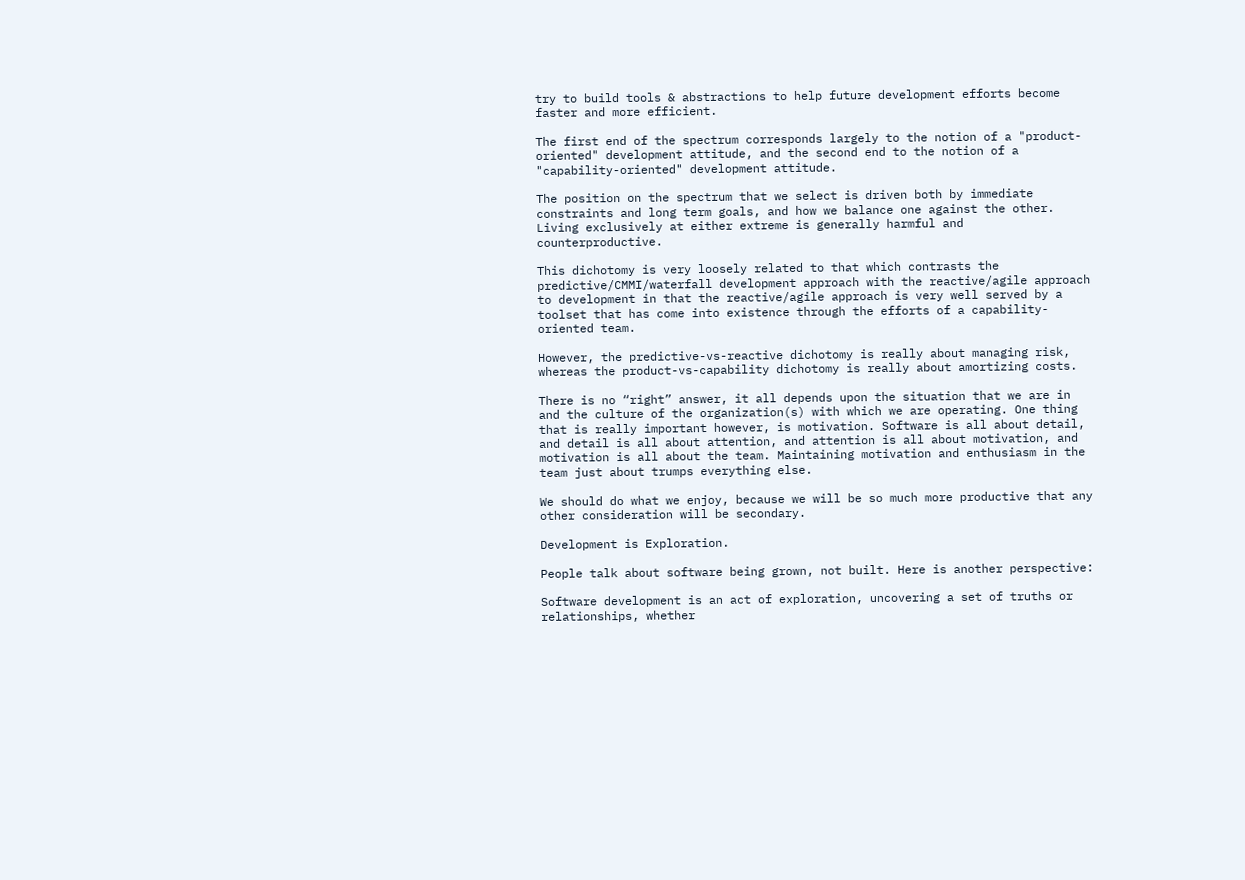try to build tools & abstractions to help future development efforts become faster and more efficient.

The first end of the spectrum corresponds largely to the notion of a "product-oriented" development attitude, and the second end to the notion of a "capability-oriented" development attitude.

The position on the spectrum that we select is driven both by immediate constraints and long term goals, and how we balance one against the other. Living exclusively at either extreme is generally harmful and counterproductive.

This dichotomy is very loosely related to that which contrasts the predictive/CMMI/waterfall development approach with the reactive/agile approach to development in that the reactive/agile approach is very well served by a toolset that has come into existence through the efforts of a capability-oriented team.

However, the predictive-vs-reactive dichotomy is really about managing risk, whereas the product-vs-capability dichotomy is really about amortizing costs.

There is no “right” answer, it all depends upon the situation that we are in and the culture of the organization(s) with which we are operating. One thing that is really important however, is motivation. Software is all about detail, and detail is all about attention, and attention is all about motivation, and motivation is all about the team. Maintaining motivation and enthusiasm in the team just about trumps everything else.

We should do what we enjoy, because we will be so much more productive that any other consideration will be secondary.

Development is Exploration.

People talk about software being grown, not built. Here is another perspective:

Software development is an act of exploration, uncovering a set of truths or relationships, whether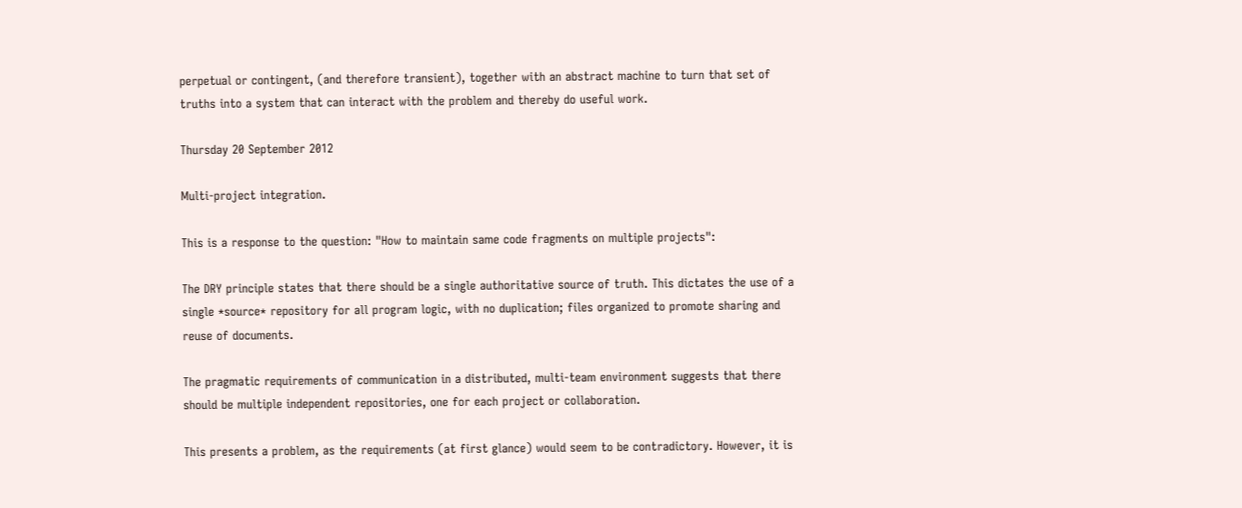perpetual or contingent, (and therefore transient), together with an abstract machine to turn that set of truths into a system that can interact with the problem and thereby do useful work.

Thursday 20 September 2012

Multi-project integration.

This is a response to the question: "How to maintain same code fragments on multiple projects":

The DRY principle states that there should be a single authoritative source of truth. This dictates the use of a single *source* repository for all program logic, with no duplication; files organized to promote sharing and reuse of documents.

The pragmatic requirements of communication in a distributed, multi-team environment suggests that there should be multiple independent repositories, one for each project or collaboration.

This presents a problem, as the requirements (at first glance) would seem to be contradictory. However, it is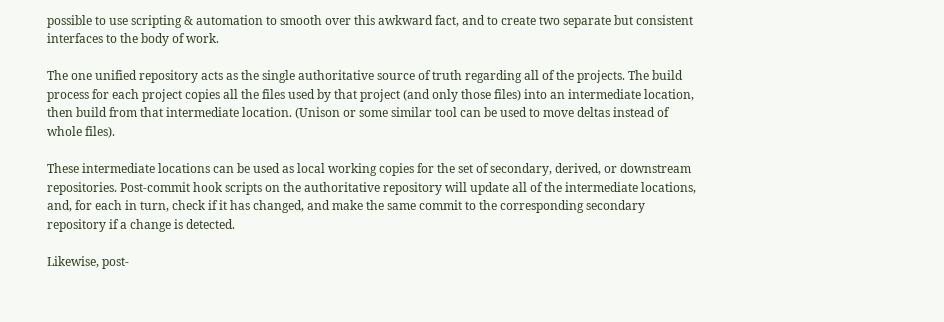possible to use scripting & automation to smooth over this awkward fact, and to create two separate but consistent interfaces to the body of work.

The one unified repository acts as the single authoritative source of truth regarding all of the projects. The build process for each project copies all the files used by that project (and only those files) into an intermediate location, then build from that intermediate location. (Unison or some similar tool can be used to move deltas instead of whole files).

These intermediate locations can be used as local working copies for the set of secondary, derived, or downstream repositories. Post-commit hook scripts on the authoritative repository will update all of the intermediate locations, and, for each in turn, check if it has changed, and make the same commit to the corresponding secondary repository if a change is detected.

Likewise, post-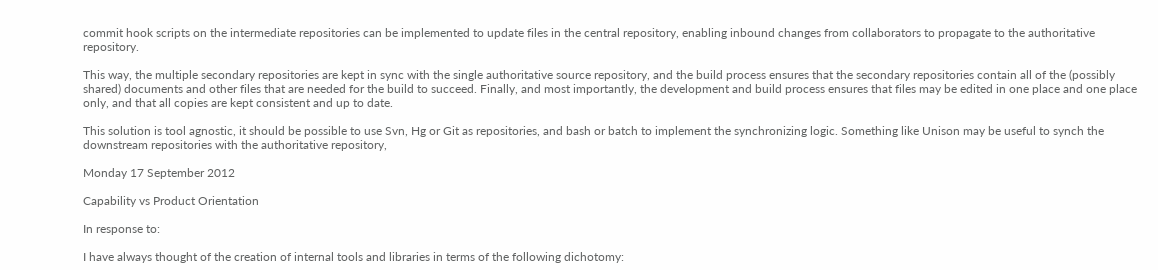commit hook scripts on the intermediate repositories can be implemented to update files in the central repository, enabling inbound changes from collaborators to propagate to the authoritative repository.

This way, the multiple secondary repositories are kept in sync with the single authoritative source repository, and the build process ensures that the secondary repositories contain all of the (possibly shared) documents and other files that are needed for the build to succeed. Finally, and most importantly, the development and build process ensures that files may be edited in one place and one place only, and that all copies are kept consistent and up to date.

This solution is tool agnostic, it should be possible to use Svn, Hg or Git as repositories, and bash or batch to implement the synchronizing logic. Something like Unison may be useful to synch the downstream repositories with the authoritative repository,

Monday 17 September 2012

Capability vs Product Orientation

In response to:

I have always thought of the creation of internal tools and libraries in terms of the following dichotomy: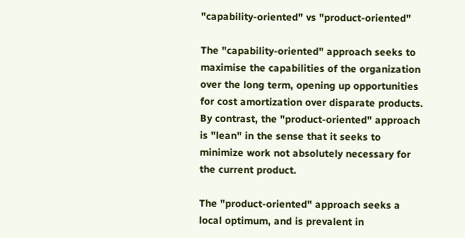"capability-oriented" vs "product-oriented"

The "capability-oriented" approach seeks to maximise the capabilities of the organization over the long term, opening up opportunities for cost amortization over disparate products. By contrast, the "product-oriented" approach is "lean" in the sense that it seeks to minimize work not absolutely necessary for the current product.

The "product-oriented" approach seeks a local optimum, and is prevalent in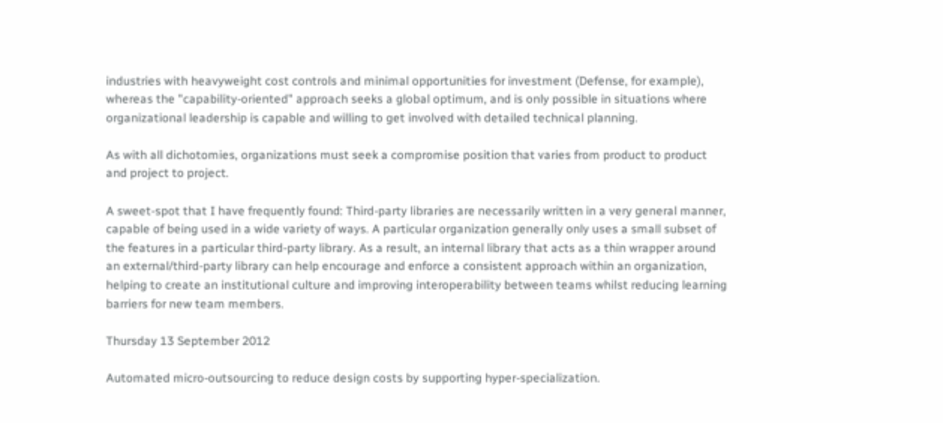industries with heavyweight cost controls and minimal opportunities for investment (Defense, for example), whereas the "capability-oriented" approach seeks a global optimum, and is only possible in situations where organizational leadership is capable and willing to get involved with detailed technical planning.

As with all dichotomies, organizations must seek a compromise position that varies from product to product and project to project.

A sweet-spot that I have frequently found: Third-party libraries are necessarily written in a very general manner, capable of being used in a wide variety of ways. A particular organization generally only uses a small subset of the features in a particular third-party library. As a result, an internal library that acts as a thin wrapper around an external/third-party library can help encourage and enforce a consistent approach within an organization, helping to create an institutional culture and improving interoperability between teams whilst reducing learning barriers for new team members.

Thursday 13 September 2012

Automated micro-outsourcing to reduce design costs by supporting hyper-specialization.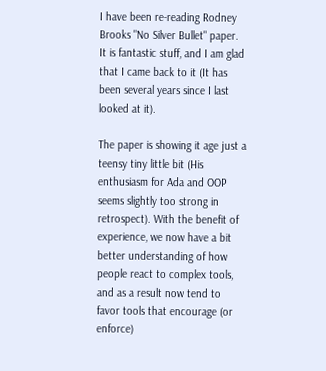I have been re-reading Rodney Brooks "No Silver Bullet" paper. It is fantastic stuff, and I am glad that I came back to it (It has been several years since I last looked at it).

The paper is showing it age just a teensy tiny little bit (His enthusiasm for Ada and OOP seems slightly too strong in retrospect). With the benefit of experience, we now have a bit better understanding of how people react to complex tools, and as a result now tend to favor tools that encourage (or enforce)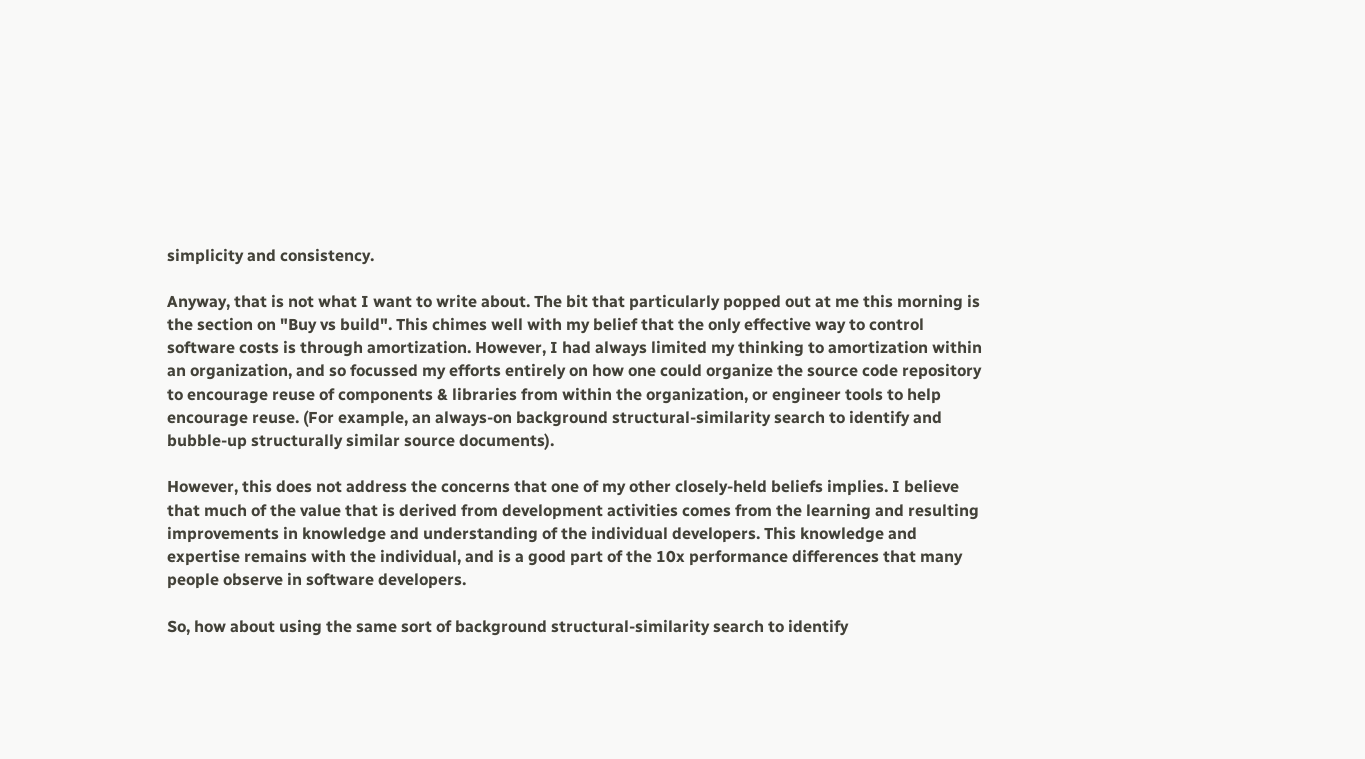simplicity and consistency.

Anyway, that is not what I want to write about. The bit that particularly popped out at me this morning is the section on "Buy vs build". This chimes well with my belief that the only effective way to control software costs is through amortization. However, I had always limited my thinking to amortization within an organization, and so focussed my efforts entirely on how one could organize the source code repository to encourage reuse of components & libraries from within the organization, or engineer tools to help encourage reuse. (For example, an always-on background structural-similarity search to identify and bubble-up structurally similar source documents).

However, this does not address the concerns that one of my other closely-held beliefs implies. I believe that much of the value that is derived from development activities comes from the learning and resulting improvements in knowledge and understanding of the individual developers. This knowledge and expertise remains with the individual, and is a good part of the 10x performance differences that many people observe in software developers.

So, how about using the same sort of background structural-similarity search to identify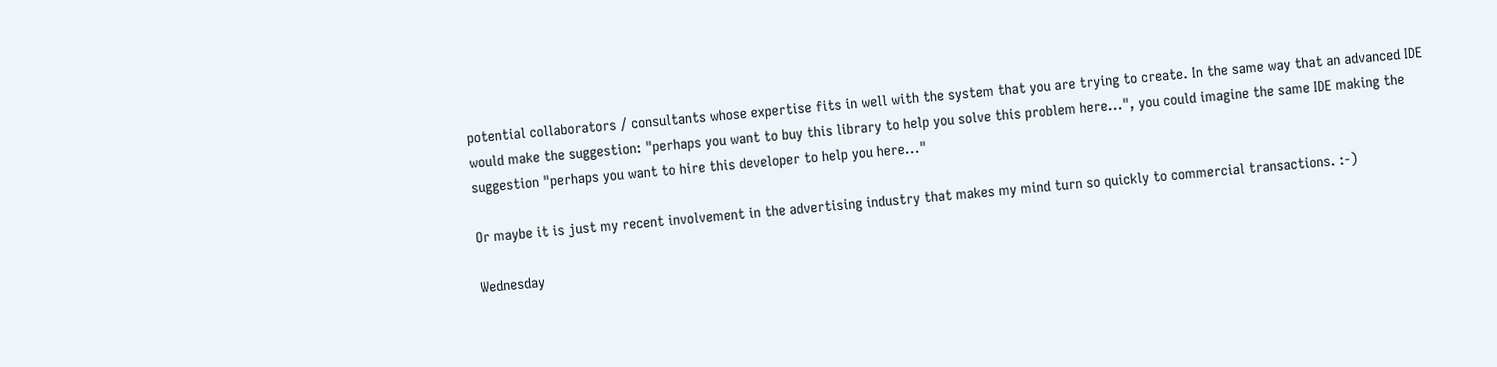potential collaborators / consultants whose expertise fits in well with the system that you are trying to create. In the same way that an advanced IDE would make the suggestion: "perhaps you want to buy this library to help you solve this problem here...", you could imagine the same IDE making the suggestion "perhaps you want to hire this developer to help you here..."

Or maybe it is just my recent involvement in the advertising industry that makes my mind turn so quickly to commercial transactions. :-)

Wednesday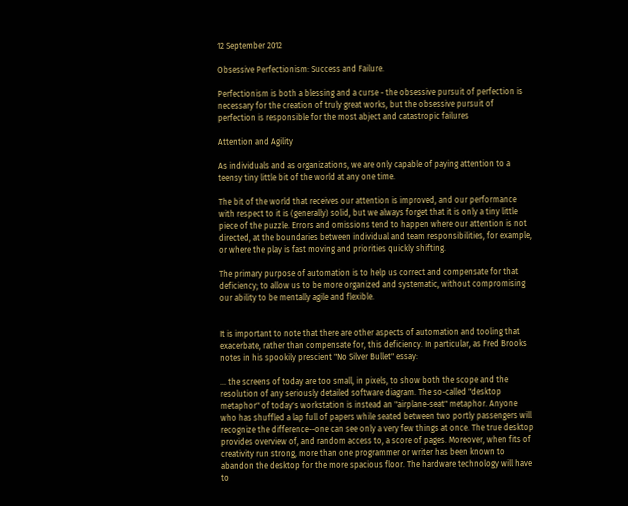12 September 2012

Obsessive Perfectionism: Success and Failure.

Perfectionism is both a blessing and a curse - the obsessive pursuit of perfection is necessary for the creation of truly great works, but the obsessive pursuit of perfection is responsible for the most abject and catastropic failures

Attention and Agility

As individuals and as organizations, we are only capable of paying attention to a teensy tiny little bit of the world at any one time.

The bit of the world that receives our attention is improved, and our performance with respect to it is (generally) solid, but we always forget that it is only a tiny little piece of the puzzle. Errors and omissions tend to happen where our attention is not directed, at the boundaries between individual and team responsibilities, for example, or where the play is fast moving and priorities quickly shifting.

The primary purpose of automation is to help us correct and compensate for that deficiency; to allow us to be more organized and systematic, without compromising our ability to be mentally agile and flexible.


It is important to note that there are other aspects of automation and tooling that exacerbate, rather than compensate for, this deficiency. In particular, as Fred Brooks notes in his spookily prescient "No Silver Bullet" essay:

... the screens of today are too small, in pixels, to show both the scope and the resolution of any seriously detailed software diagram. The so-called "desktop metaphor" of today's workstation is instead an "airplane-seat" metaphor. Anyone who has shuffled a lap full of papers while seated between two portly passengers will recognize the difference--one can see only a very few things at once. The true desktop provides overview of, and random access to, a score of pages. Moreover, when fits of creativity run strong, more than one programmer or writer has been known to abandon the desktop for the more spacious floor. The hardware technology will have to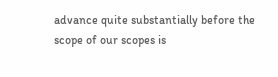advance quite substantially before the scope of our scopes is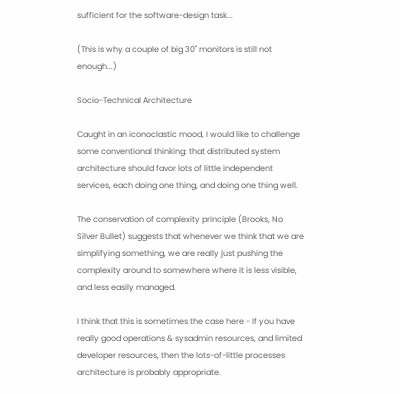sufficient for the software-design task...

(This is why a couple of big 30" monitors is still not enough...)

Socio-Technical Architecture

Caught in an iconoclastic mood, I would like to challenge some conventional thinking: that distributed system architecture should favor lots of little independent services, each doing one thing, and doing one thing well.

The conservation of complexity principle (Brooks, No Silver Bullet) suggests that whenever we think that we are simplifying something, we are really just pushing the complexity around to somewhere where it is less visible, and less easily managed.

I think that this is sometimes the case here - If you have really good operations & sysadmin resources, and limited developer resources, then the lots-of-little processes architecture is probably appropriate.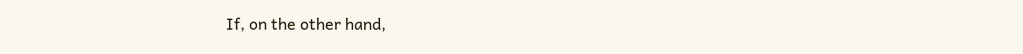If, on the other hand,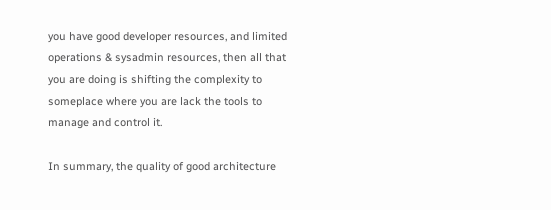you have good developer resources, and limited operations & sysadmin resources, then all that you are doing is shifting the complexity to someplace where you are lack the tools to manage and control it.

In summary, the quality of good architecture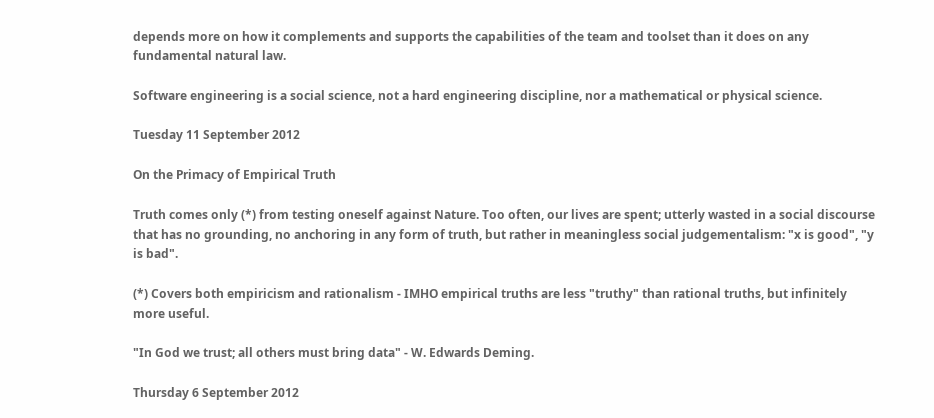depends more on how it complements and supports the capabilities of the team and toolset than it does on any fundamental natural law.

Software engineering is a social science, not a hard engineering discipline, nor a mathematical or physical science.

Tuesday 11 September 2012

On the Primacy of Empirical Truth

Truth comes only (*) from testing oneself against Nature. Too often, our lives are spent; utterly wasted in a social discourse that has no grounding, no anchoring in any form of truth, but rather in meaningless social judgementalism: "x is good", "y is bad".

(*) Covers both empiricism and rationalism - IMHO empirical truths are less "truthy" than rational truths, but infinitely more useful.

"In God we trust; all others must bring data" - W. Edwards Deming.

Thursday 6 September 2012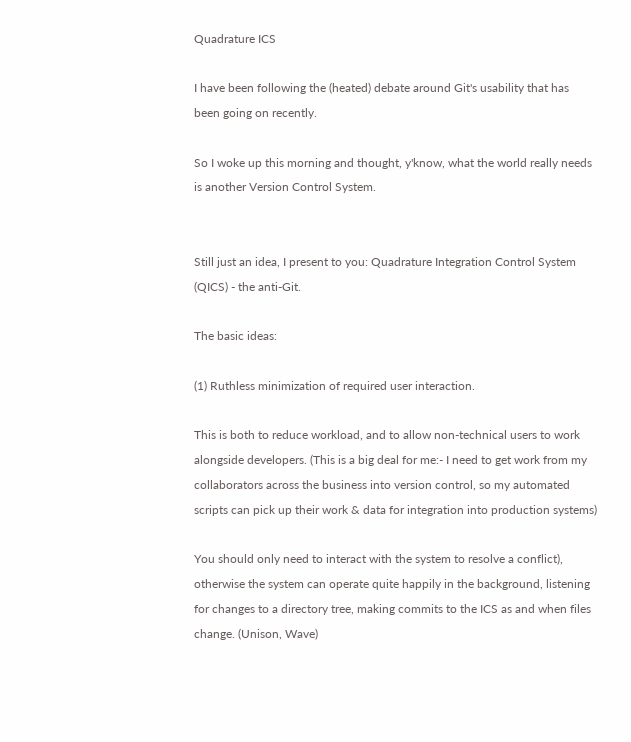Quadrature ICS

I have been following the (heated) debate around Git's usability that has been going on recently.

So I woke up this morning and thought, y'know, what the world really needs is another Version Control System.


Still just an idea, I present to you: Quadrature Integration Control System (QICS) - the anti-Git.

The basic ideas:

(1) Ruthless minimization of required user interaction.

This is both to reduce workload, and to allow non-technical users to work alongside developers. (This is a big deal for me:- I need to get work from my collaborators across the business into version control, so my automated scripts can pick up their work & data for integration into production systems)

You should only need to interact with the system to resolve a conflict), otherwise the system can operate quite happily in the background, listening for changes to a directory tree, making commits to the ICS as and when files change. (Unison, Wave)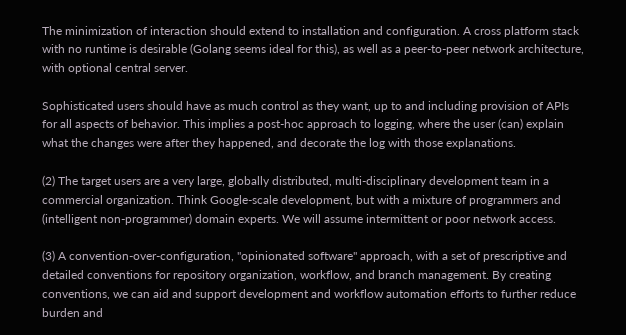The minimization of interaction should extend to installation and configuration. A cross platform stack with no runtime is desirable (Golang seems ideal for this), as well as a peer-to-peer network architecture, with optional central server.

Sophisticated users should have as much control as they want, up to and including provision of APIs for all aspects of behavior. This implies a post-hoc approach to logging, where the user (can) explain what the changes were after they happened, and decorate the log with those explanations.

(2) The target users are a very large, globally distributed, multi-disciplinary development team in a commercial organization. Think Google-scale development, but with a mixture of programmers and (intelligent non-programmer) domain experts. We will assume intermittent or poor network access.

(3) A convention-over-configuration, "opinionated software" approach, with a set of prescriptive and detailed conventions for repository organization, workflow, and branch management. By creating conventions, we can aid and support development and workflow automation efforts to further reduce burden and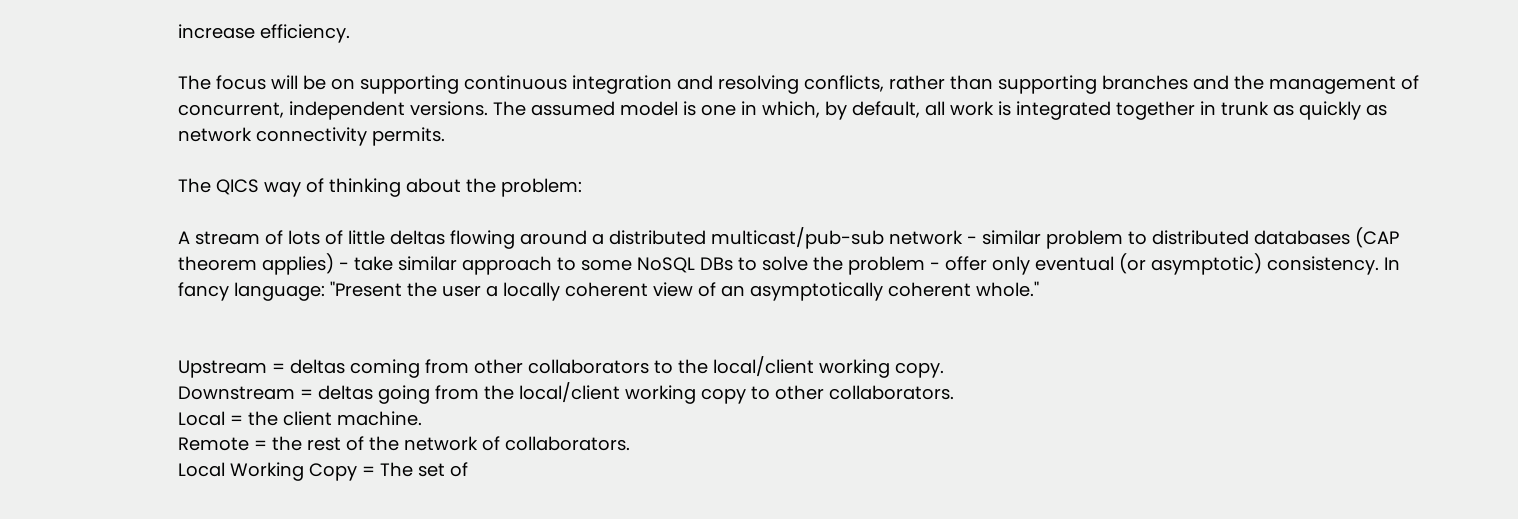increase efficiency.

The focus will be on supporting continuous integration and resolving conflicts, rather than supporting branches and the management of concurrent, independent versions. The assumed model is one in which, by default, all work is integrated together in trunk as quickly as network connectivity permits.

The QICS way of thinking about the problem:

A stream of lots of little deltas flowing around a distributed multicast/pub-sub network - similar problem to distributed databases (CAP theorem applies) - take similar approach to some NoSQL DBs to solve the problem - offer only eventual (or asymptotic) consistency. In fancy language: "Present the user a locally coherent view of an asymptotically coherent whole."


Upstream = deltas coming from other collaborators to the local/client working copy.
Downstream = deltas going from the local/client working copy to other collaborators.
Local = the client machine.
Remote = the rest of the network of collaborators.
Local Working Copy = The set of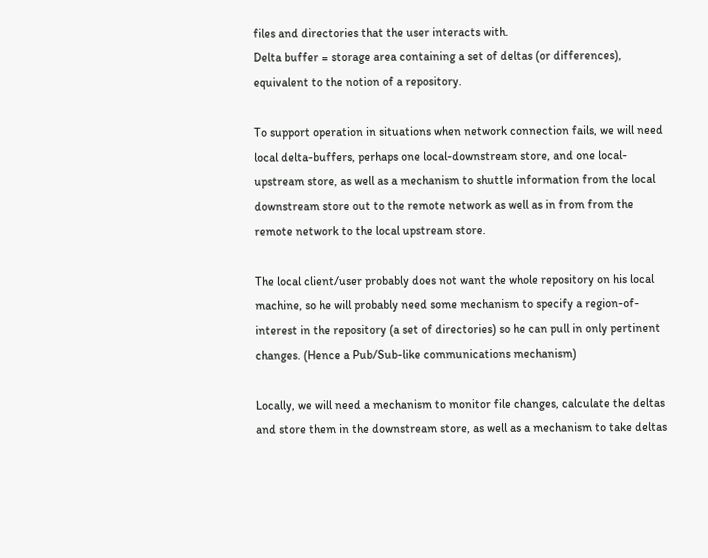files and directories that the user interacts with.
Delta buffer = storage area containing a set of deltas (or differences), equivalent to the notion of a repository.

To support operation in situations when network connection fails, we will need local delta-buffers, perhaps one local-downstream store, and one local-upstream store, as well as a mechanism to shuttle information from the local downstream store out to the remote network as well as in from from the remote network to the local upstream store.

The local client/user probably does not want the whole repository on his local machine, so he will probably need some mechanism to specify a region-of-interest in the repository (a set of directories) so he can pull in only pertinent changes. (Hence a Pub/Sub-like communications mechanism)

Locally, we will need a mechanism to monitor file changes, calculate the deltas and store them in the downstream store, as well as a mechanism to take deltas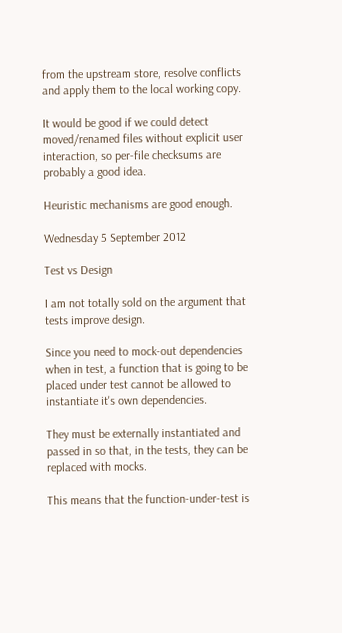from the upstream store, resolve conflicts and apply them to the local working copy.

It would be good if we could detect moved/renamed files without explicit user interaction, so per-file checksums are probably a good idea.

Heuristic mechanisms are good enough.

Wednesday 5 September 2012

Test vs Design

I am not totally sold on the argument that tests improve design.

Since you need to mock-out dependencies when in test, a function that is going to be placed under test cannot be allowed to instantiate it's own dependencies.

They must be externally instantiated and passed in so that, in the tests, they can be replaced with mocks.

This means that the function-under-test is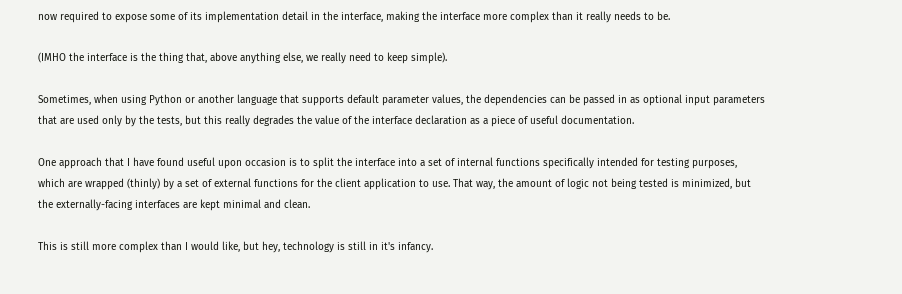now required to expose some of its implementation detail in the interface, making the interface more complex than it really needs to be.

(IMHO the interface is the thing that, above anything else, we really need to keep simple).

Sometimes, when using Python or another language that supports default parameter values, the dependencies can be passed in as optional input parameters that are used only by the tests, but this really degrades the value of the interface declaration as a piece of useful documentation.

One approach that I have found useful upon occasion is to split the interface into a set of internal functions specifically intended for testing purposes, which are wrapped (thinly) by a set of external functions for the client application to use. That way, the amount of logic not being tested is minimized, but the externally-facing interfaces are kept minimal and clean.

This is still more complex than I would like, but hey, technology is still in it's infancy.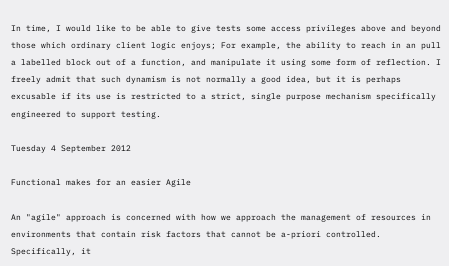In time, I would like to be able to give tests some access privileges above and beyond those which ordinary client logic enjoys; For example, the ability to reach in an pull a labelled block out of a function, and manipulate it using some form of reflection. I freely admit that such dynamism is not normally a good idea, but it is perhaps excusable if its use is restricted to a strict, single purpose mechanism specifically engineered to support testing.

Tuesday 4 September 2012

Functional makes for an easier Agile

An "agile" approach is concerned with how we approach the management of resources in environments that contain risk factors that cannot be a-priori controlled. Specifically, it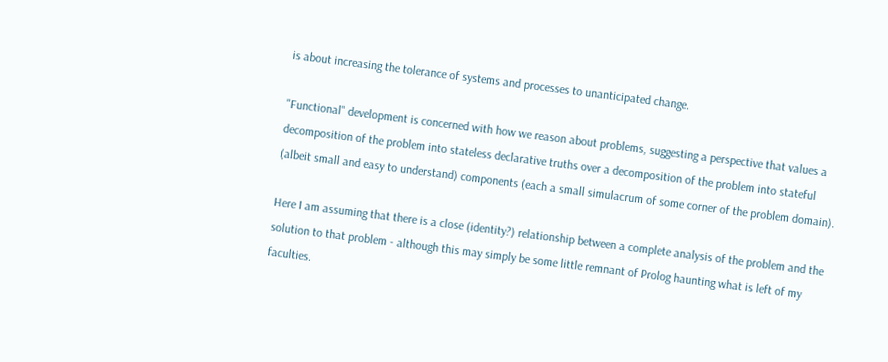is about increasing the tolerance of systems and processes to unanticipated change.

"Functional" development is concerned with how we reason about problems, suggesting a perspective that values a decomposition of the problem into stateless declarative truths over a decomposition of the problem into stateful (albeit small and easy to understand) components (each a small simulacrum of some corner of the problem domain).

Here I am assuming that there is a close (identity?) relationship between a complete analysis of the problem and the solution to that problem - although this may simply be some little remnant of Prolog haunting what is left of my faculties.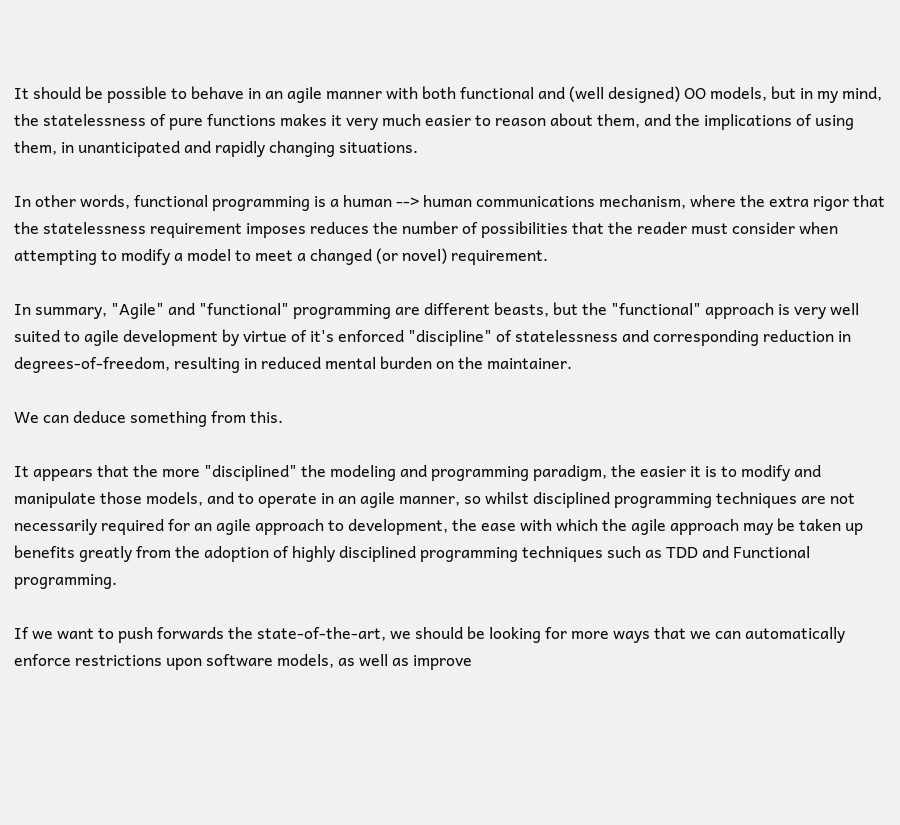It should be possible to behave in an agile manner with both functional and (well designed) OO models, but in my mind, the statelessness of pure functions makes it very much easier to reason about them, and the implications of using them, in unanticipated and rapidly changing situations.

In other words, functional programming is a human --> human communications mechanism, where the extra rigor that the statelessness requirement imposes reduces the number of possibilities that the reader must consider when attempting to modify a model to meet a changed (or novel) requirement.

In summary, "Agile" and "functional" programming are different beasts, but the "functional" approach is very well suited to agile development by virtue of it's enforced "discipline" of statelessness and corresponding reduction in degrees-of-freedom, resulting in reduced mental burden on the maintainer.

We can deduce something from this.

It appears that the more "disciplined" the modeling and programming paradigm, the easier it is to modify and manipulate those models, and to operate in an agile manner, so whilst disciplined programming techniques are not necessarily required for an agile approach to development, the ease with which the agile approach may be taken up benefits greatly from the adoption of highly disciplined programming techniques such as TDD and Functional programming.

If we want to push forwards the state-of-the-art, we should be looking for more ways that we can automatically enforce restrictions upon software models, as well as improve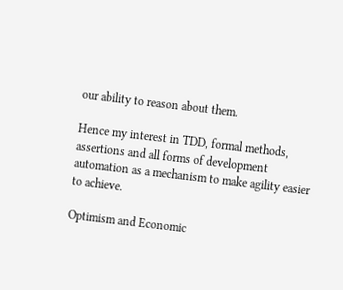our ability to reason about them.

Hence my interest in TDD, formal methods, assertions and all forms of development automation as a mechanism to make agility easier to achieve.

Optimism and Economic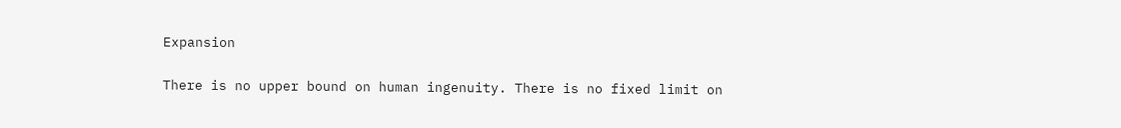Expansion

There is no upper bound on human ingenuity. There is no fixed limit on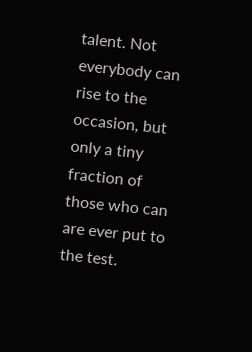talent. Not everybody can rise to the occasion, but only a tiny fraction of those who can are ever put to the test.